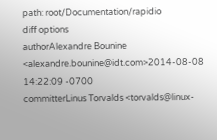path: root/Documentation/rapidio
diff options
authorAlexandre Bounine <alexandre.bounine@idt.com>2014-08-08 14:22:09 -0700
committerLinus Torvalds <torvalds@linux-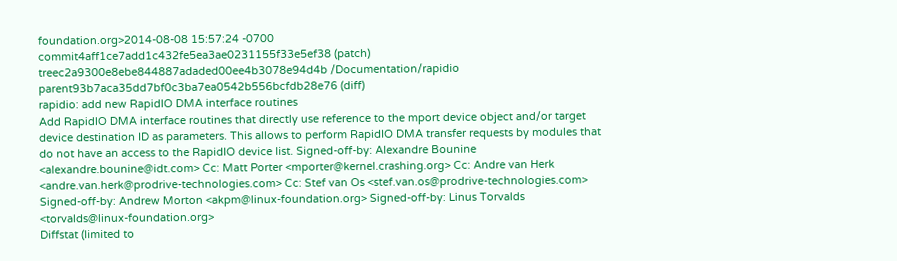foundation.org>2014-08-08 15:57:24 -0700
commit4aff1ce7add1c432fe5ea3ae0231155f33e5ef38 (patch)
treec2a9300e8ebe844887adaded00ee4b3078e94d4b /Documentation/rapidio
parent93b7aca35dd7bf0c3ba7ea0542b556bcfdb28e76 (diff)
rapidio: add new RapidIO DMA interface routines
Add RapidIO DMA interface routines that directly use reference to the mport device object and/or target device destination ID as parameters. This allows to perform RapidIO DMA transfer requests by modules that do not have an access to the RapidIO device list. Signed-off-by: Alexandre Bounine <alexandre.bounine@idt.com> Cc: Matt Porter <mporter@kernel.crashing.org> Cc: Andre van Herk <andre.van.herk@prodrive-technologies.com> Cc: Stef van Os <stef.van.os@prodrive-technologies.com> Signed-off-by: Andrew Morton <akpm@linux-foundation.org> Signed-off-by: Linus Torvalds <torvalds@linux-foundation.org>
Diffstat (limited to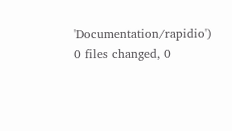'Documentation/rapidio')
0 files changed, 0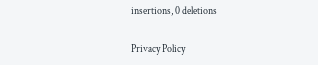insertions, 0 deletions

Privacy Policy